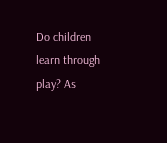Do children learn through play? As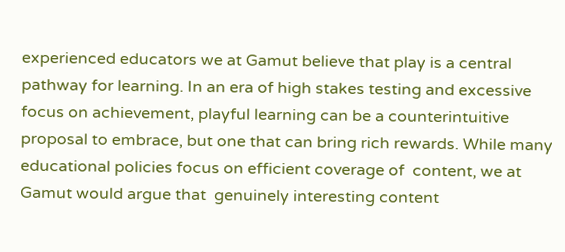experienced educators we at Gamut believe that play is a central pathway for learning. In an era of high stakes testing and excessive focus on achievement, playful learning can be a counterintuitive proposal to embrace, but one that can bring rich rewards. While many educational policies focus on efficient coverage of  content, we at Gamut would argue that  genuinely interesting content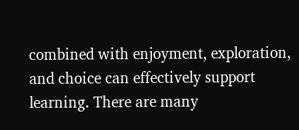combined with enjoyment, exploration, and choice can effectively support learning. There are many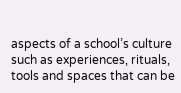aspects of a school’s culture such as experiences, rituals, tools and spaces that can be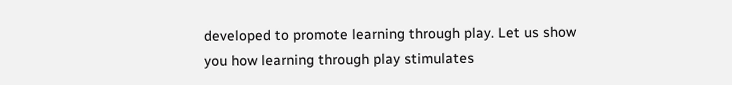developed to promote learning through play. Let us show you how learning through play stimulates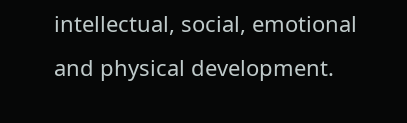intellectual, social, emotional and physical development.